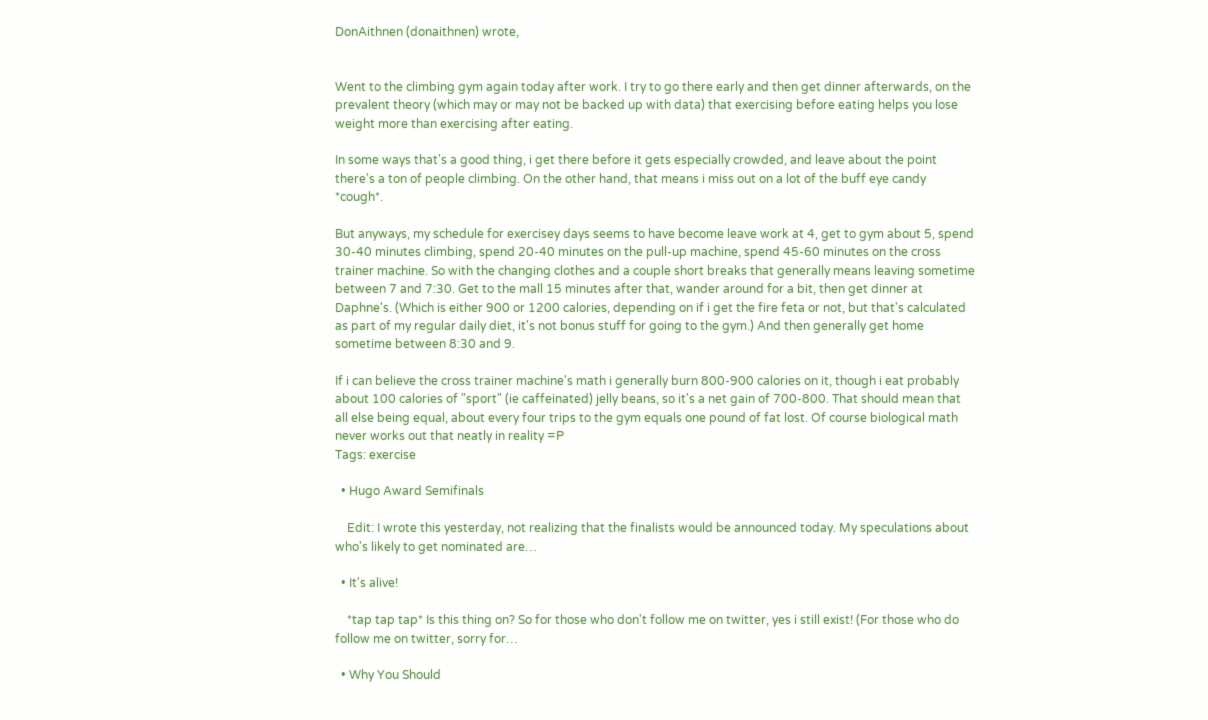DonAithnen (donaithnen) wrote,


Went to the climbing gym again today after work. I try to go there early and then get dinner afterwards, on the prevalent theory (which may or may not be backed up with data) that exercising before eating helps you lose weight more than exercising after eating.

In some ways that's a good thing, i get there before it gets especially crowded, and leave about the point there's a ton of people climbing. On the other hand, that means i miss out on a lot of the buff eye candy *cough*.

But anyways, my schedule for exercisey days seems to have become leave work at 4, get to gym about 5, spend 30-40 minutes climbing, spend 20-40 minutes on the pull-up machine, spend 45-60 minutes on the cross trainer machine. So with the changing clothes and a couple short breaks that generally means leaving sometime between 7 and 7:30. Get to the mall 15 minutes after that, wander around for a bit, then get dinner at Daphne's. (Which is either 900 or 1200 calories, depending on if i get the fire feta or not, but that's calculated as part of my regular daily diet, it's not bonus stuff for going to the gym.) And then generally get home sometime between 8:30 and 9.

If i can believe the cross trainer machine's math i generally burn 800-900 calories on it, though i eat probably about 100 calories of "sport" (ie caffeinated) jelly beans, so it's a net gain of 700-800. That should mean that all else being equal, about every four trips to the gym equals one pound of fat lost. Of course biological math never works out that neatly in reality =P
Tags: exercise

  • Hugo Award Semifinals

    Edit: I wrote this yesterday, not realizing that the finalists would be announced today. My speculations about who's likely to get nominated are…

  • It's alive!

    *tap tap tap* Is this thing on? So for those who don't follow me on twitter, yes i still exist! (For those who do follow me on twitter, sorry for…

  • Why You Should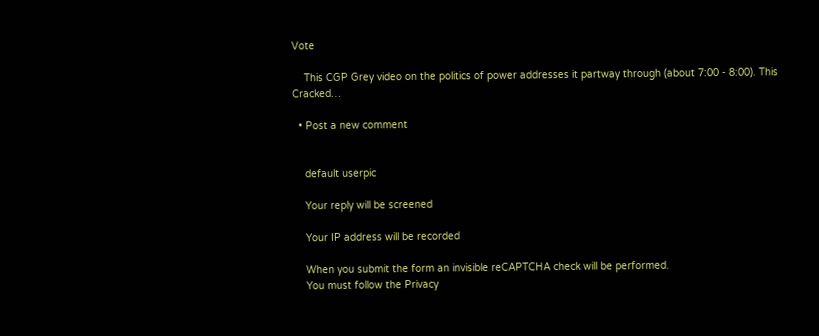Vote

    This CGP Grey video on the politics of power addresses it partway through (about 7:00 - 8:00). This Cracked…

  • Post a new comment


    default userpic

    Your reply will be screened

    Your IP address will be recorded

    When you submit the form an invisible reCAPTCHA check will be performed.
    You must follow the Privacy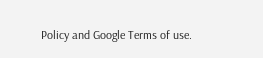Policy and Google Terms of use.